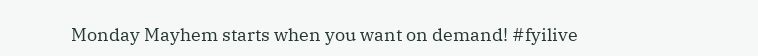Monday Mayhem starts when you want on demand! #fyilive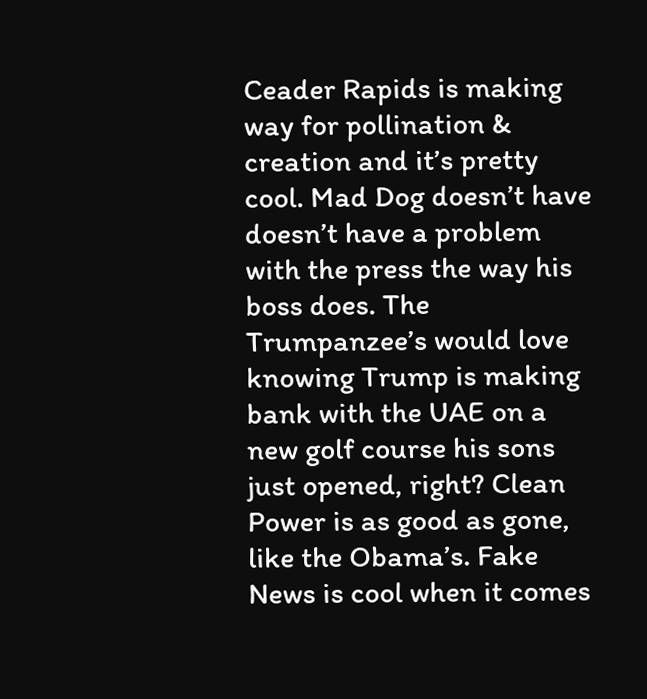Ceader Rapids is making way for pollination & creation and it’s pretty cool. Mad Dog doesn’t have doesn’t have a problem with the press the way his boss does. The Trumpanzee’s would love knowing Trump is making bank with the UAE on a new golf course his sons just opened, right? Clean Power is as good as gone, like the Obama’s. Fake News is cool when it comes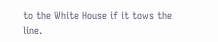to the White House if it tows the line.